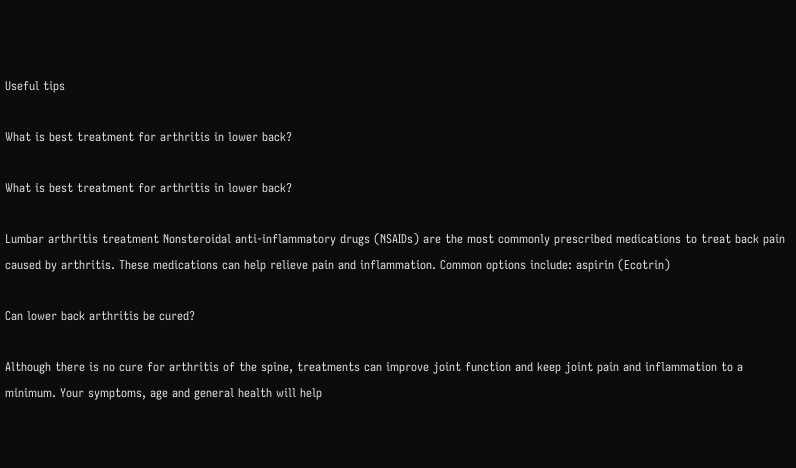Useful tips

What is best treatment for arthritis in lower back?

What is best treatment for arthritis in lower back?

Lumbar arthritis treatment Nonsteroidal anti-inflammatory drugs (NSAIDs) are the most commonly prescribed medications to treat back pain caused by arthritis. These medications can help relieve pain and inflammation. Common options include: aspirin (Ecotrin)

Can lower back arthritis be cured?

Although there is no cure for arthritis of the spine, treatments can improve joint function and keep joint pain and inflammation to a minimum. Your symptoms, age and general health will help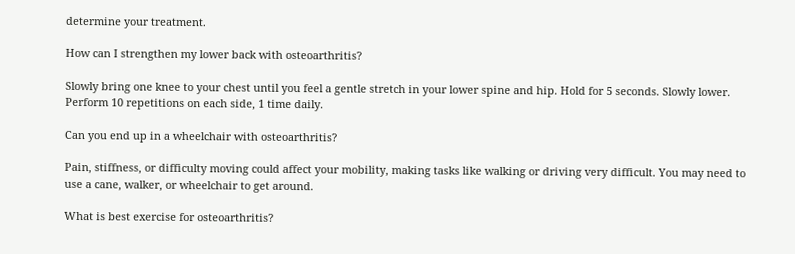determine your treatment.

How can I strengthen my lower back with osteoarthritis?

Slowly bring one knee to your chest until you feel a gentle stretch in your lower spine and hip. Hold for 5 seconds. Slowly lower. Perform 10 repetitions on each side, 1 time daily.

Can you end up in a wheelchair with osteoarthritis?

Pain, stiffness, or difficulty moving could affect your mobility, making tasks like walking or driving very difficult. You may need to use a cane, walker, or wheelchair to get around.

What is best exercise for osteoarthritis?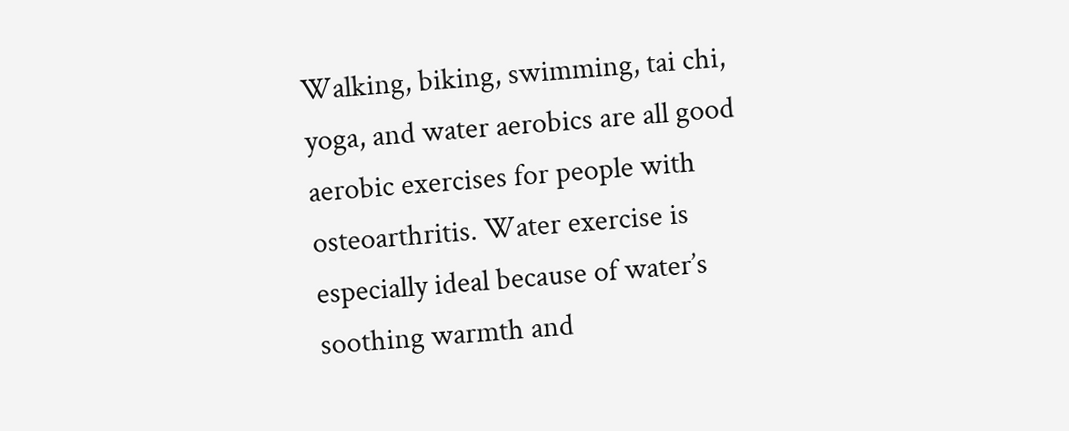Walking, biking, swimming, tai chi, yoga, and water aerobics are all good aerobic exercises for people with osteoarthritis. Water exercise is especially ideal because of water’s soothing warmth and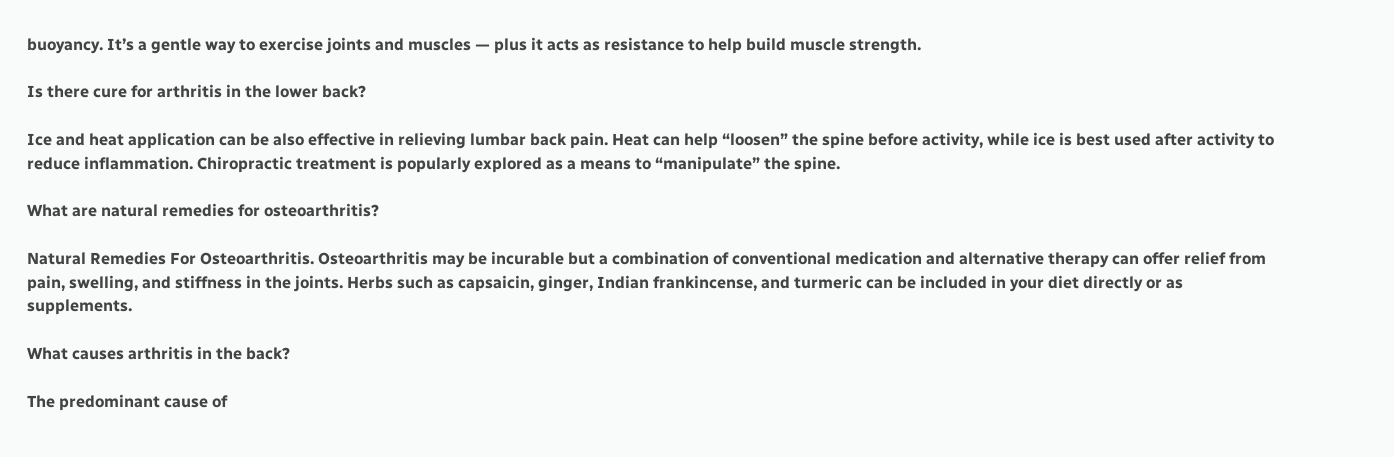buoyancy. It’s a gentle way to exercise joints and muscles — plus it acts as resistance to help build muscle strength.

Is there cure for arthritis in the lower back?

Ice and heat application can be also effective in relieving lumbar back pain. Heat can help “loosen” the spine before activity, while ice is best used after activity to reduce inflammation. Chiropractic treatment is popularly explored as a means to “manipulate” the spine.

What are natural remedies for osteoarthritis?

Natural Remedies For Osteoarthritis. Osteoarthritis may be incurable but a combination of conventional medication and alternative therapy can offer relief from pain, swelling, and stiffness in the joints. Herbs such as capsaicin, ginger, Indian frankincense, and turmeric can be included in your diet directly or as supplements.

What causes arthritis in the back?

The predominant cause of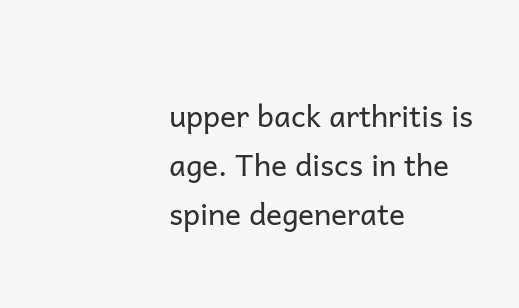upper back arthritis is age. The discs in the spine degenerate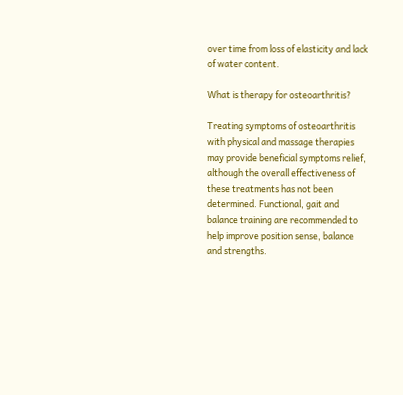over time from loss of elasticity and lack of water content.

What is therapy for osteoarthritis?

Treating symptoms of osteoarthritis with physical and massage therapies may provide beneficial symptoms relief, although the overall effectiveness of these treatments has not been determined. Functional, gait and balance training are recommended to help improve position sense, balance and strengths.